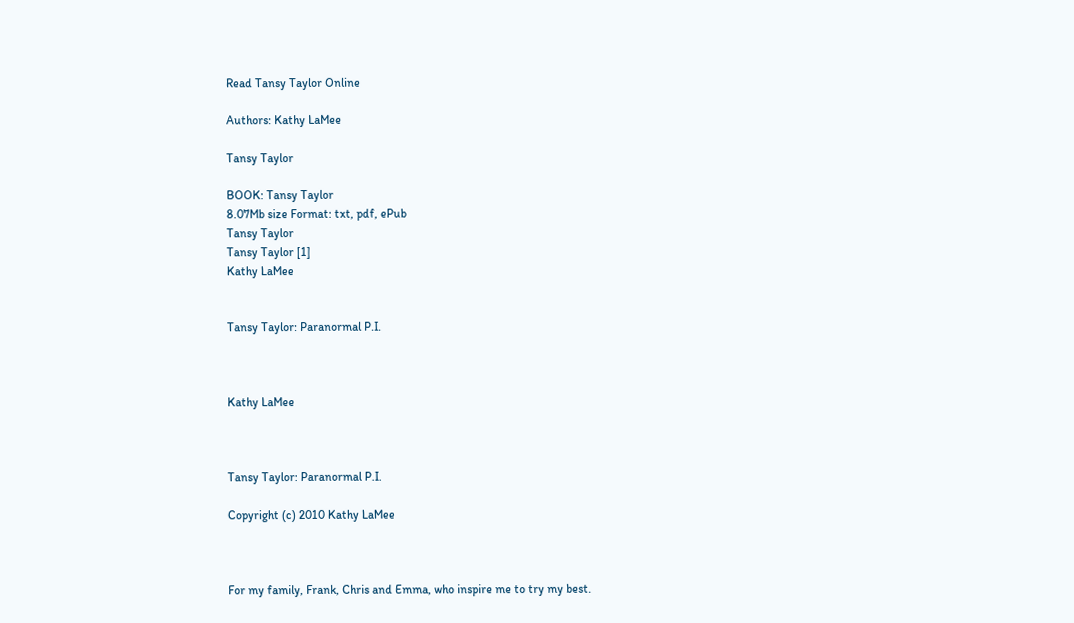Read Tansy Taylor Online

Authors: Kathy LaMee

Tansy Taylor

BOOK: Tansy Taylor
8.07Mb size Format: txt, pdf, ePub
Tansy Taylor
Tansy Taylor [1]
Kathy LaMee


Tansy Taylor: Paranormal P.I.



Kathy LaMee



Tansy Taylor: Paranormal P.I.

Copyright (c) 2010 Kathy LaMee



For my family, Frank, Chris and Emma, who inspire me to try my best.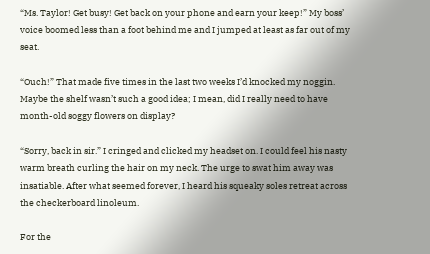“Ms. Taylor! Get busy! Get back on your phone and earn your keep!” My boss’ voice boomed less than a foot behind me and I jumped at least as far out of my seat.

“Ouch!” That made five times in the last two weeks I’d knocked my noggin. Maybe the shelf wasn’t such a good idea; I mean, did I really need to have month-old soggy flowers on display?

“Sorry, back in sir.” I cringed and clicked my headset on. I could feel his nasty warm breath curling the hair on my neck. The urge to swat him away was insatiable. After what seemed forever, I heard his squeaky soles retreat across the checkerboard linoleum.

For the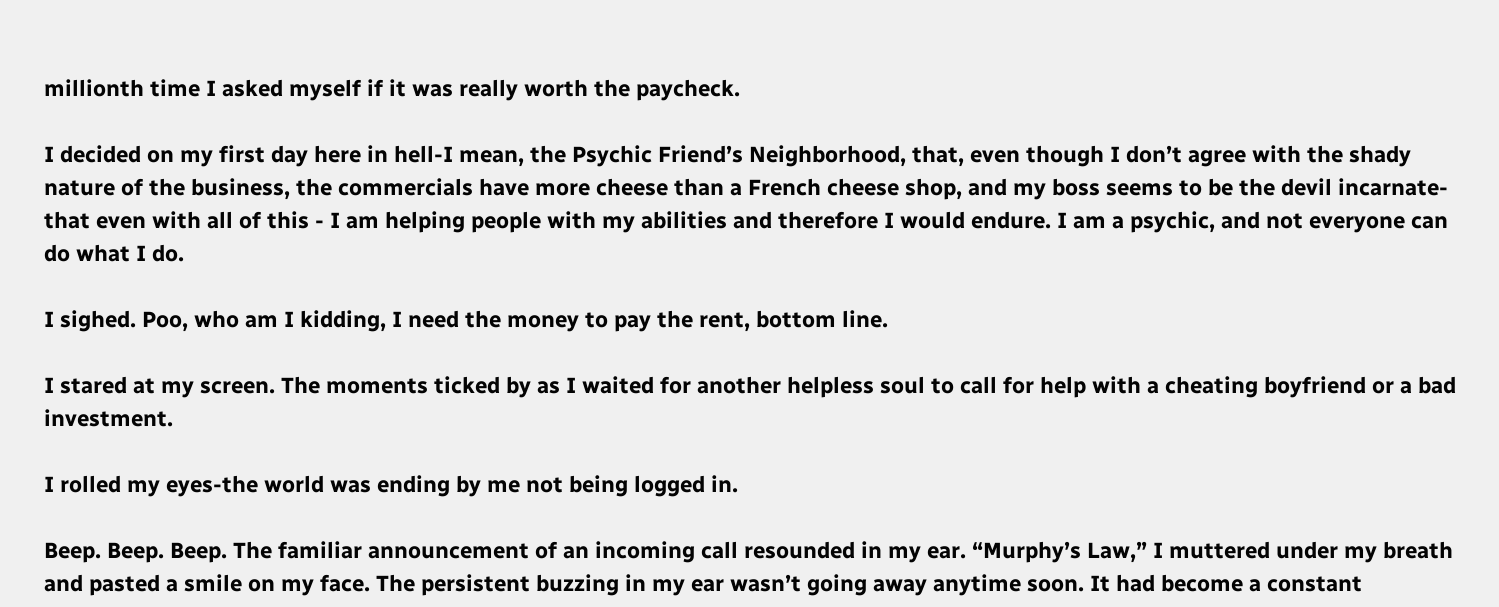millionth time I asked myself if it was really worth the paycheck.

I decided on my first day here in hell-I mean, the Psychic Friend’s Neighborhood, that, even though I don’t agree with the shady nature of the business, the commercials have more cheese than a French cheese shop, and my boss seems to be the devil incarnate-that even with all of this - I am helping people with my abilities and therefore I would endure. I am a psychic, and not everyone can do what I do.

I sighed. Poo, who am I kidding, I need the money to pay the rent, bottom line.

I stared at my screen. The moments ticked by as I waited for another helpless soul to call for help with a cheating boyfriend or a bad investment.

I rolled my eyes-the world was ending by me not being logged in.

Beep. Beep. Beep. The familiar announcement of an incoming call resounded in my ear. “Murphy’s Law,” I muttered under my breath and pasted a smile on my face. The persistent buzzing in my ear wasn’t going away anytime soon. It had become a constant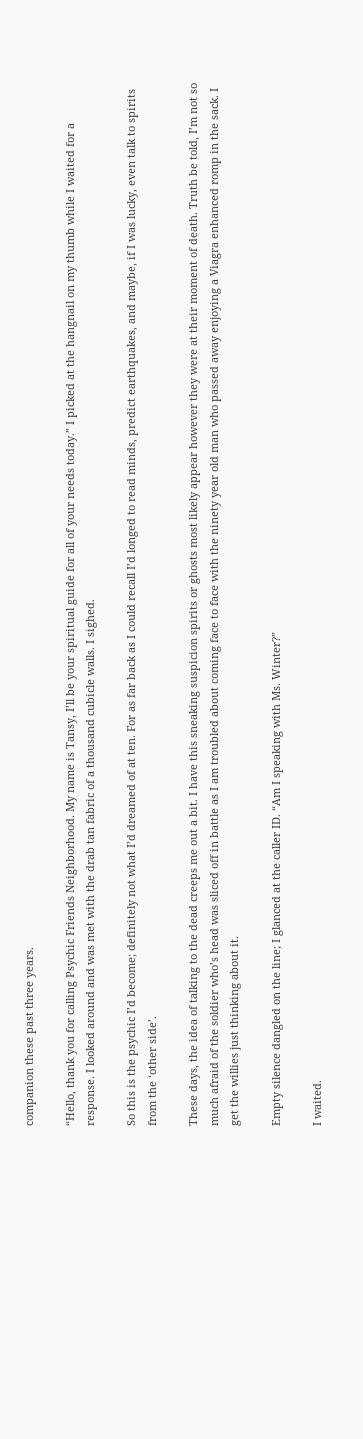companion these past three years.

“Hello, thank you for calling Psychic Friends Neighborhood. My name is Tansy, I’ll be your spiritual guide for all of your needs today.” I picked at the hangnail on my thumb while I waited for a response. I looked around and was met with the drab tan fabric of a thousand cubicle walls. I sighed.

So this is the psychic I’d become; definitely not what I’d dreamed of at ten. For as far back as I could recall I’d longed to read minds, predict earthquakes, and maybe, if I was lucky, even talk to spirits from the ‘other side’.

These days, the idea of talking to the dead creeps me out a bit. I have this sneaking suspicion spirits or ghosts most likely appear however they were at their moment of death. Truth be told, I’m not so much afraid of the soldier who’s head was sliced off in battle as I am troubled about coming face to face with the ninety year old man who passed away enjoying a Viagra enhanced romp in the sack. I get the willies just thinking about it.

Empty silence dangled on the line; I glanced at the caller ID. “Am I speaking with Ms. Winter?”

I waited.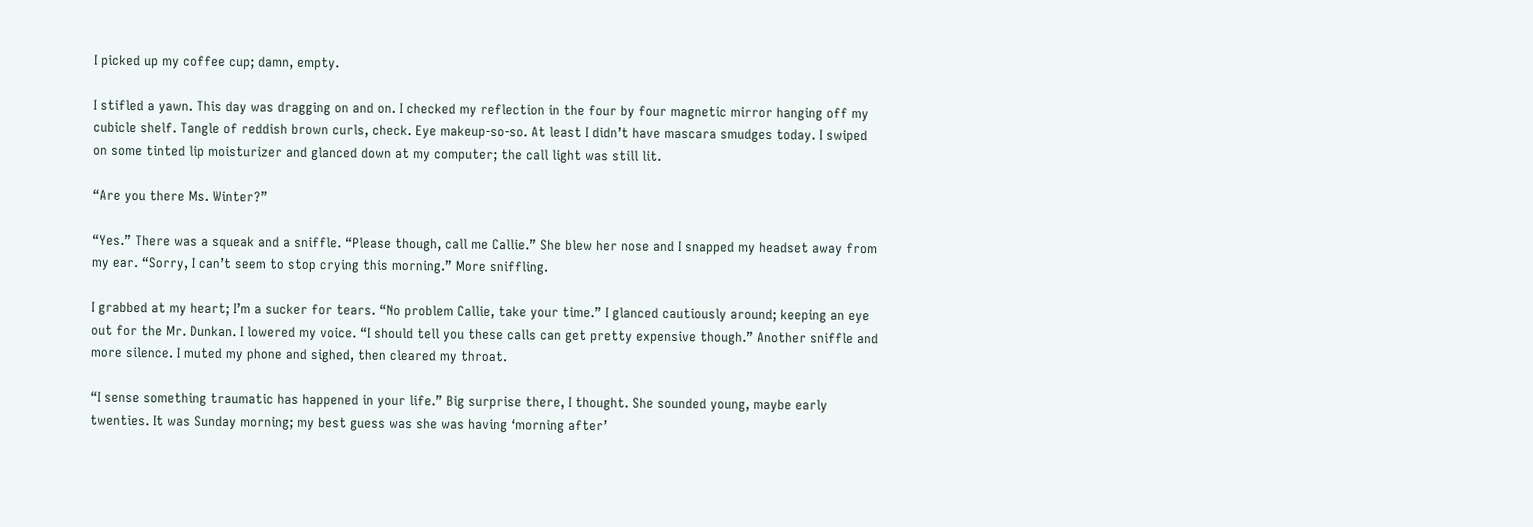I picked up my coffee cup; damn, empty.

I stifled a yawn. This day was dragging on and on. I checked my reflection in the four by four magnetic mirror hanging off my cubicle shelf. Tangle of reddish brown curls, check. Eye makeup-so-so. At least I didn’t have mascara smudges today. I swiped on some tinted lip moisturizer and glanced down at my computer; the call light was still lit.

“Are you there Ms. Winter?”

“Yes.” There was a squeak and a sniffle. “Please though, call me Callie.” She blew her nose and I snapped my headset away from my ear. “Sorry, I can’t seem to stop crying this morning.” More sniffling.

I grabbed at my heart; I’m a sucker for tears. “No problem Callie, take your time.” I glanced cautiously around; keeping an eye out for the Mr. Dunkan. I lowered my voice. “I should tell you these calls can get pretty expensive though.” Another sniffle and more silence. I muted my phone and sighed, then cleared my throat.

“I sense something traumatic has happened in your life.” Big surprise there, I thought. She sounded young, maybe early twenties. It was Sunday morning; my best guess was she was having ‘morning after’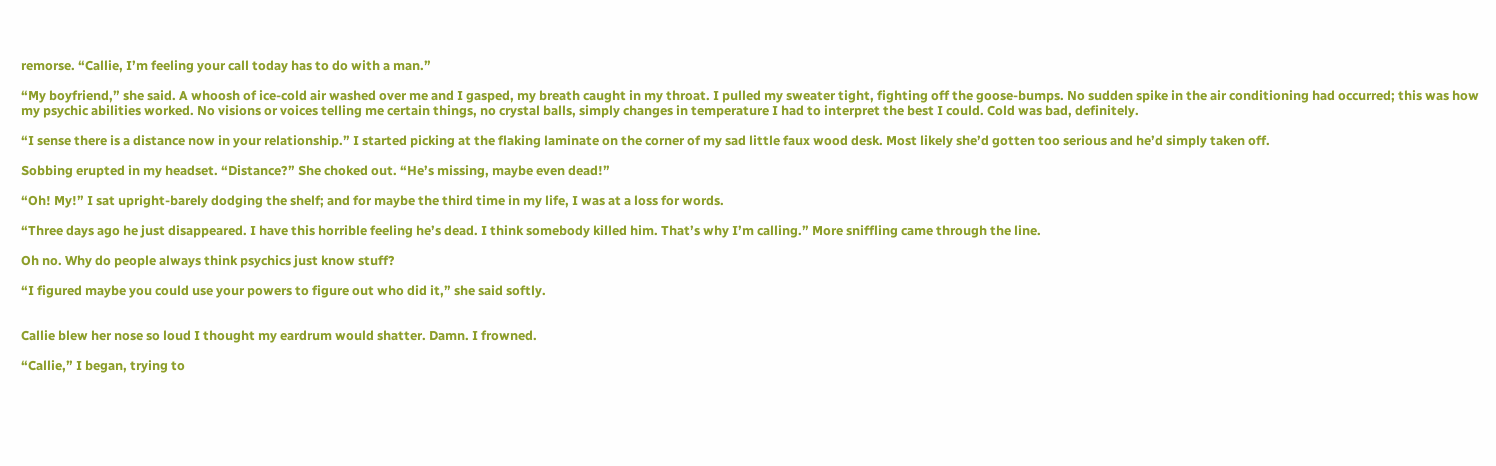remorse. “Callie, I’m feeling your call today has to do with a man.”

“My boyfriend,” she said. A whoosh of ice-cold air washed over me and I gasped, my breath caught in my throat. I pulled my sweater tight, fighting off the goose-bumps. No sudden spike in the air conditioning had occurred; this was how my psychic abilities worked. No visions or voices telling me certain things, no crystal balls, simply changes in temperature I had to interpret the best I could. Cold was bad, definitely.

“I sense there is a distance now in your relationship.” I started picking at the flaking laminate on the corner of my sad little faux wood desk. Most likely she’d gotten too serious and he’d simply taken off.

Sobbing erupted in my headset. “Distance?” She choked out. “He’s missing, maybe even dead!”

“Oh! My!” I sat upright-barely dodging the shelf; and for maybe the third time in my life, I was at a loss for words.

“Three days ago he just disappeared. I have this horrible feeling he’s dead. I think somebody killed him. That’s why I’m calling.” More sniffling came through the line.

Oh no. Why do people always think psychics just know stuff?

“I figured maybe you could use your powers to figure out who did it,” she said softly.


Callie blew her nose so loud I thought my eardrum would shatter. Damn. I frowned.

“Callie,” I began, trying to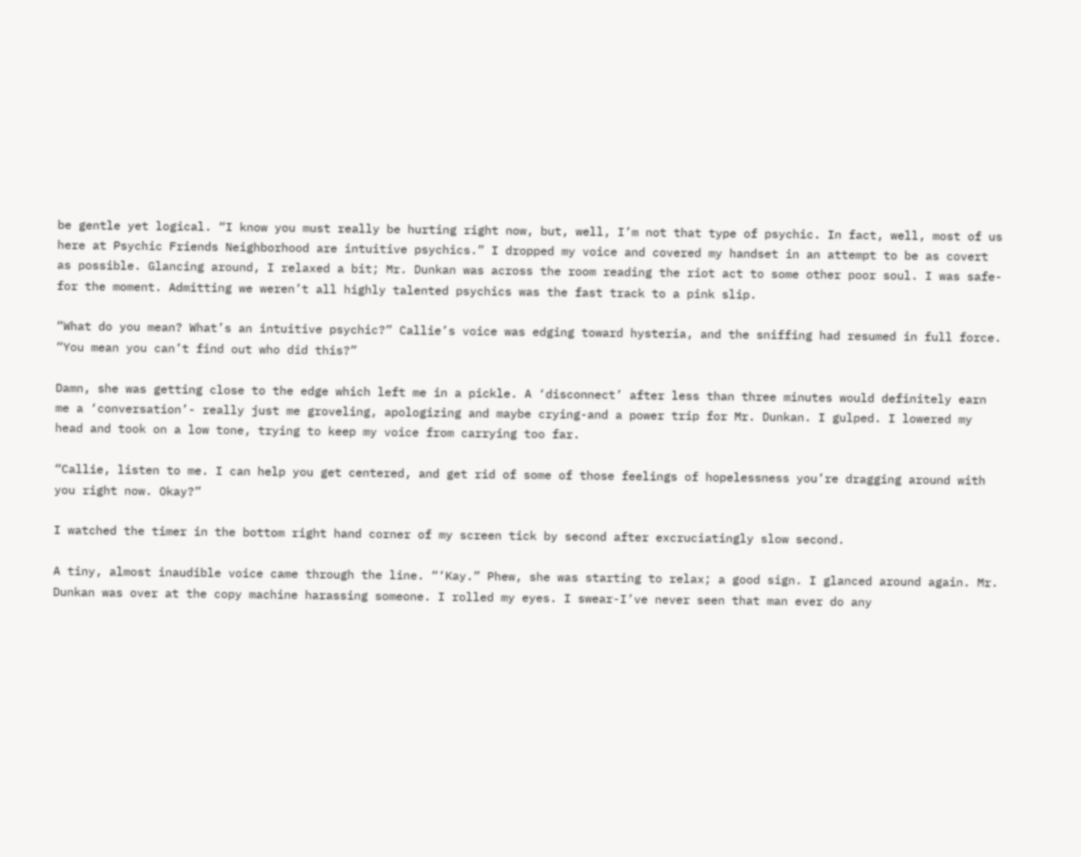be gentle yet logical. “I know you must really be hurting right now, but, well, I’m not that type of psychic. In fact, well, most of us here at Psychic Friends Neighborhood are intuitive psychics.” I dropped my voice and covered my handset in an attempt to be as covert as possible. Glancing around, I relaxed a bit; Mr. Dunkan was across the room reading the riot act to some other poor soul. I was safe-for the moment. Admitting we weren’t all highly talented psychics was the fast track to a pink slip.

“What do you mean? What’s an intuitive psychic?” Callie’s voice was edging toward hysteria, and the sniffing had resumed in full force. “You mean you can’t find out who did this?”

Damn, she was getting close to the edge which left me in a pickle. A ‘disconnect’ after less than three minutes would definitely earn me a ‘conversation’- really just me groveling, apologizing and maybe crying-and a power trip for Mr. Dunkan. I gulped. I lowered my head and took on a low tone, trying to keep my voice from carrying too far.

“Callie, listen to me. I can help you get centered, and get rid of some of those feelings of hopelessness you’re dragging around with you right now. Okay?”

I watched the timer in the bottom right hand corner of my screen tick by second after excruciatingly slow second.

A tiny, almost inaudible voice came through the line. “‘Kay.” Phew, she was starting to relax; a good sign. I glanced around again. Mr. Dunkan was over at the copy machine harassing someone. I rolled my eyes. I swear-I’ve never seen that man ever do any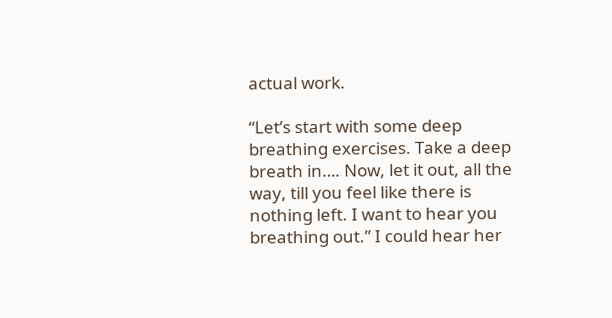actual work.

“Let’s start with some deep breathing exercises. Take a deep breath in…. Now, let it out, all the way, till you feel like there is nothing left. I want to hear you breathing out.” I could hear her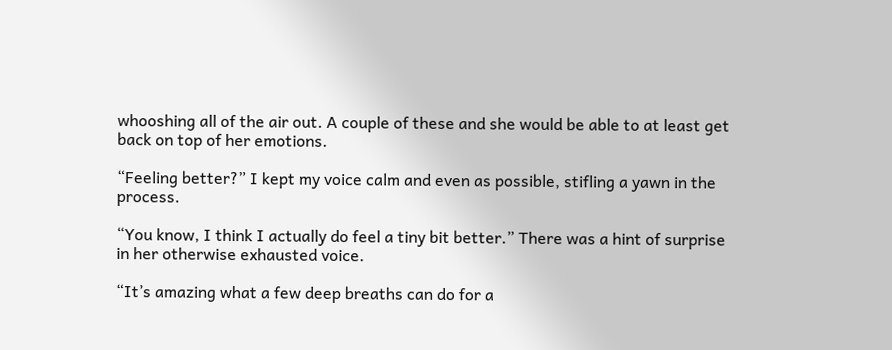whooshing all of the air out. A couple of these and she would be able to at least get back on top of her emotions.

“Feeling better?” I kept my voice calm and even as possible, stifling a yawn in the process.

“You know, I think I actually do feel a tiny bit better.” There was a hint of surprise in her otherwise exhausted voice.

“It’s amazing what a few deep breaths can do for a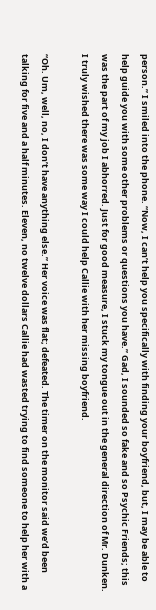person.” I smiled into the phone. “Now, I can’t help you specifically with finding your boyfriend, but, I may be able to help guide you with some other problems or questions you have.” Gad, I sounded so fake and so Psychic Friends; this was the part of my job I abhorred. Just for good measure, I stuck my tongue out in the general direction of Mr. Dunken. I truly wished there was some way I could help Callie with her missing boyfriend.

“Oh. Um, well, no, I don’t have anything else.” Her voice was flat; defeated. The timer on the monitor said we’d been talking for five and a half minutes. Eleven, no twelve dollars Callie had wasted trying to find someone to help her with a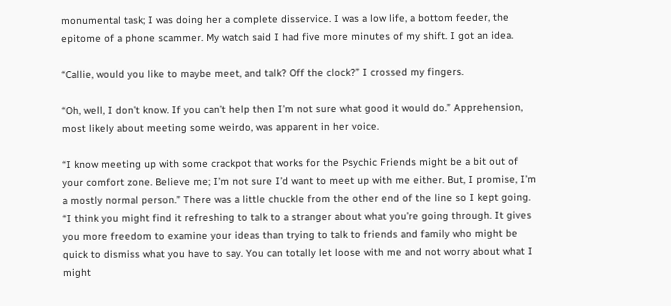monumental task; I was doing her a complete disservice. I was a low life, a bottom feeder, the epitome of a phone scammer. My watch said I had five more minutes of my shift. I got an idea.

“Callie, would you like to maybe meet, and talk? Off the clock?” I crossed my fingers.

“Oh, well, I don’t know. If you can’t help then I’m not sure what good it would do.” Apprehension, most likely about meeting some weirdo, was apparent in her voice.

“I know meeting up with some crackpot that works for the Psychic Friends might be a bit out of your comfort zone. Believe me; I’m not sure I’d want to meet up with me either. But, I promise, I’m a mostly normal person.” There was a little chuckle from the other end of the line so I kept going. “I think you might find it refreshing to talk to a stranger about what you’re going through. It gives you more freedom to examine your ideas than trying to talk to friends and family who might be quick to dismiss what you have to say. You can totally let loose with me and not worry about what I might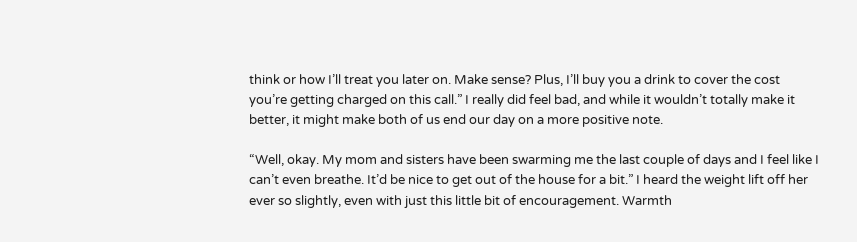think or how I’ll treat you later on. Make sense? Plus, I’ll buy you a drink to cover the cost you’re getting charged on this call.” I really did feel bad, and while it wouldn’t totally make it better, it might make both of us end our day on a more positive note.

“Well, okay. My mom and sisters have been swarming me the last couple of days and I feel like I can’t even breathe. It’d be nice to get out of the house for a bit.” I heard the weight lift off her ever so slightly, even with just this little bit of encouragement. Warmth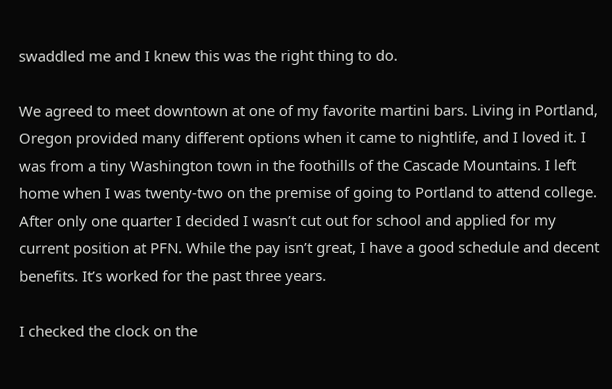swaddled me and I knew this was the right thing to do.

We agreed to meet downtown at one of my favorite martini bars. Living in Portland, Oregon provided many different options when it came to nightlife, and I loved it. I was from a tiny Washington town in the foothills of the Cascade Mountains. I left home when I was twenty-two on the premise of going to Portland to attend college. After only one quarter I decided I wasn’t cut out for school and applied for my current position at PFN. While the pay isn’t great, I have a good schedule and decent benefits. It’s worked for the past three years.

I checked the clock on the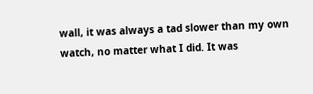wall, it was always a tad slower than my own watch, no matter what I did. It was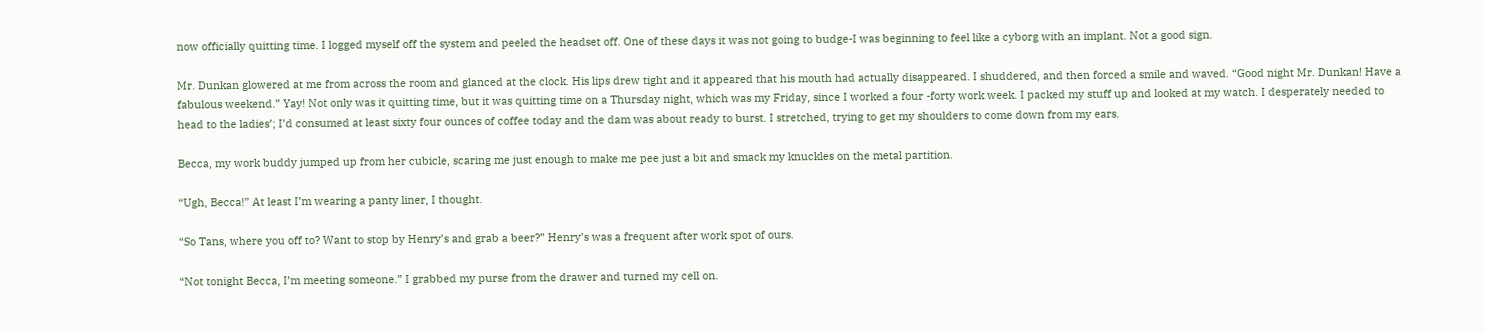now officially quitting time. I logged myself off the system and peeled the headset off. One of these days it was not going to budge-I was beginning to feel like a cyborg with an implant. Not a good sign.

Mr. Dunkan glowered at me from across the room and glanced at the clock. His lips drew tight and it appeared that his mouth had actually disappeared. I shuddered, and then forced a smile and waved. “Good night Mr. Dunkan! Have a fabulous weekend.” Yay! Not only was it quitting time, but it was quitting time on a Thursday night, which was my Friday, since I worked a four -forty work week. I packed my stuff up and looked at my watch. I desperately needed to head to the ladies’; I’d consumed at least sixty four ounces of coffee today and the dam was about ready to burst. I stretched, trying to get my shoulders to come down from my ears.

Becca, my work buddy jumped up from her cubicle, scaring me just enough to make me pee just a bit and smack my knuckles on the metal partition.

“Ugh, Becca!” At least I’m wearing a panty liner, I thought.

“So Tans, where you off to? Want to stop by Henry’s and grab a beer?” Henry’s was a frequent after work spot of ours.

“Not tonight Becca, I’m meeting someone.” I grabbed my purse from the drawer and turned my cell on.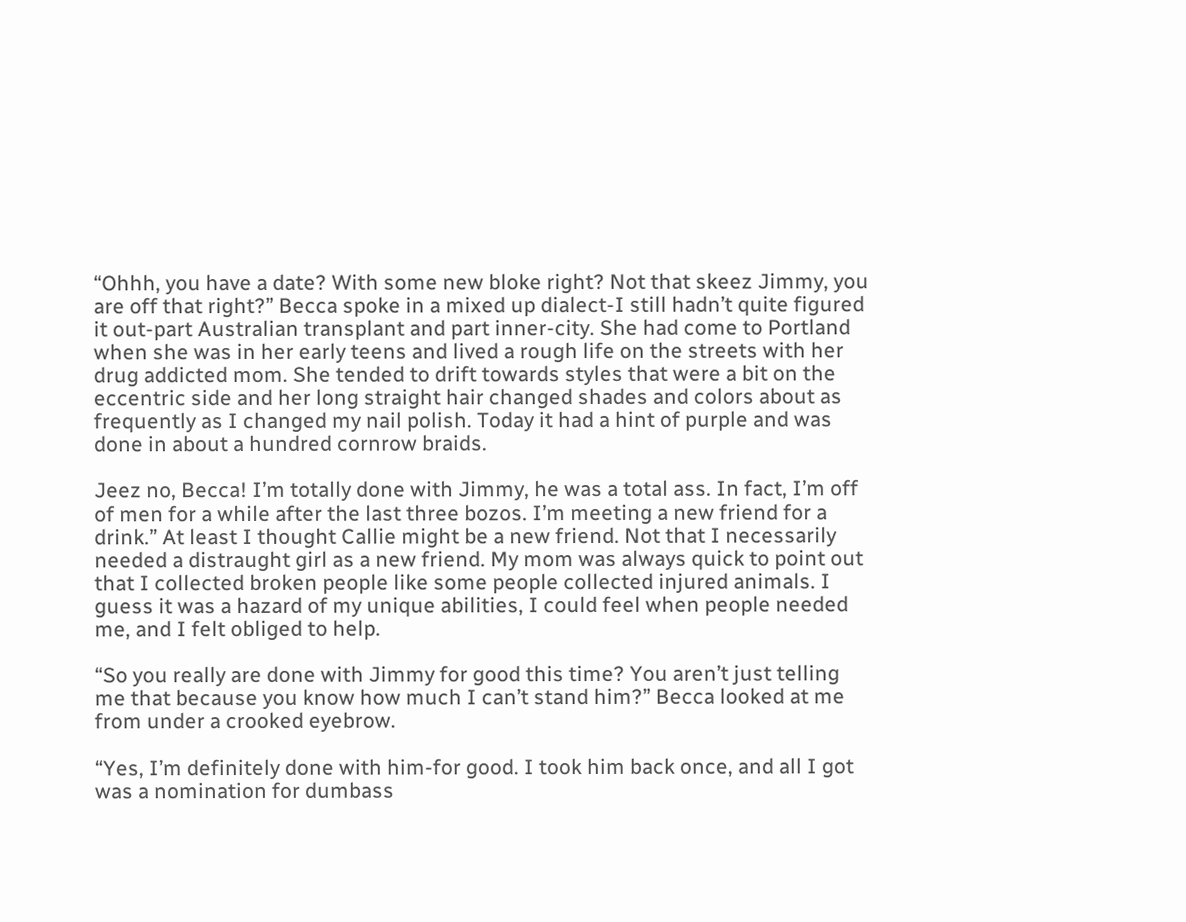“Ohhh, you have a date? With some new bloke right? Not that skeez Jimmy, you are off that right?” Becca spoke in a mixed up dialect-I still hadn’t quite figured it out-part Australian transplant and part inner-city. She had come to Portland when she was in her early teens and lived a rough life on the streets with her drug addicted mom. She tended to drift towards styles that were a bit on the eccentric side and her long straight hair changed shades and colors about as frequently as I changed my nail polish. Today it had a hint of purple and was done in about a hundred cornrow braids.

Jeez no, Becca! I’m totally done with Jimmy, he was a total ass. In fact, I’m off of men for a while after the last three bozos. I’m meeting a new friend for a drink.” At least I thought Callie might be a new friend. Not that I necessarily needed a distraught girl as a new friend. My mom was always quick to point out that I collected broken people like some people collected injured animals. I guess it was a hazard of my unique abilities, I could feel when people needed me, and I felt obliged to help.

“So you really are done with Jimmy for good this time? You aren’t just telling me that because you know how much I can’t stand him?” Becca looked at me from under a crooked eyebrow.

“Yes, I’m definitely done with him-for good. I took him back once, and all I got was a nomination for dumbass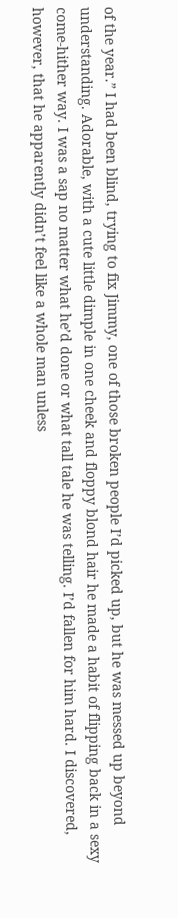of the year.” I had been blind, trying to fix Jimmy, one of those broken people I’d picked up, but he was messed up beyond understanding. Adorable, with a cute little dimple in one cheek and floppy blond hair he made a habit of flipping back in a sexy come-hither way. I was a sap no matter what he’d done or what tall tale he was telling. I’d fallen for him hard. I discovered, however, that he apparently didn’t feel like a whole man unless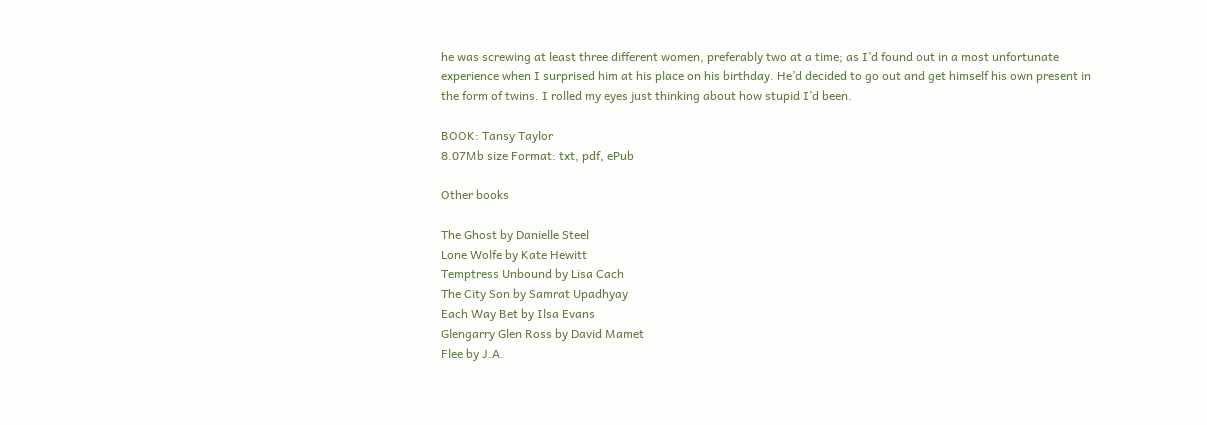he was screwing at least three different women, preferably two at a time; as I’d found out in a most unfortunate experience when I surprised him at his place on his birthday. He’d decided to go out and get himself his own present in the form of twins. I rolled my eyes just thinking about how stupid I’d been.

BOOK: Tansy Taylor
8.07Mb size Format: txt, pdf, ePub

Other books

The Ghost by Danielle Steel
Lone Wolfe by Kate Hewitt
Temptress Unbound by Lisa Cach
The City Son by Samrat Upadhyay
Each Way Bet by Ilsa Evans
Glengarry Glen Ross by David Mamet
Flee by J.A.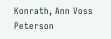Konrath, Ann Voss Peterson